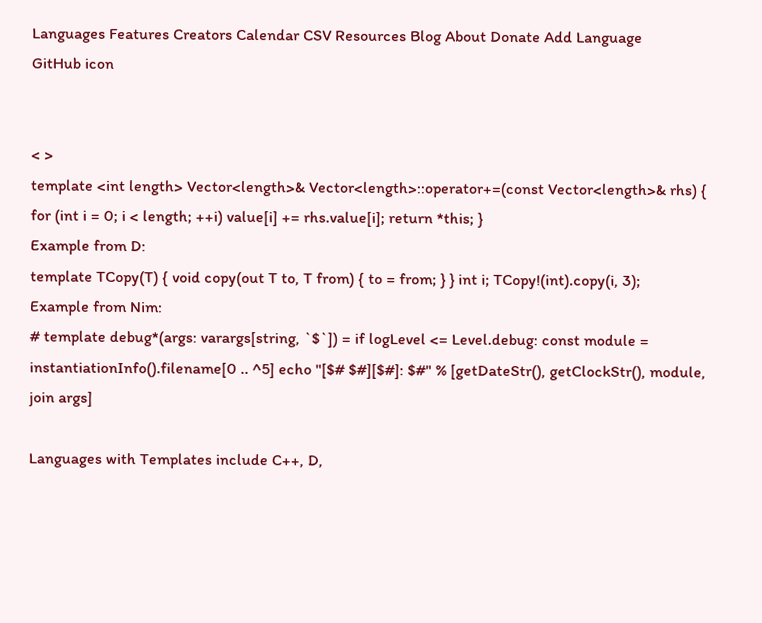Languages Features Creators Calendar CSV Resources Blog About Donate Add Language
GitHub icon


< >
template <int length> Vector<length>& Vector<length>::operator+=(const Vector<length>& rhs) { for (int i = 0; i < length; ++i) value[i] += rhs.value[i]; return *this; }
Example from D:
template TCopy(T) { void copy(out T to, T from) { to = from; } } int i; TCopy!(int).copy(i, 3);
Example from Nim:
# template debug*(args: varargs[string, `$`]) = if logLevel <= Level.debug: const module = instantiationInfo().filename[0 .. ^5] echo "[$# $#][$#]: $#" % [getDateStr(), getClockStr(), module, join args]

Languages with Templates include C++, D,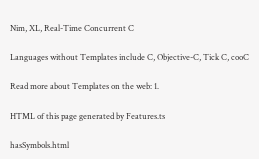Nim, XL, Real-Time Concurrent C

Languages without Templates include C, Objective-C, Tick C, cooC

Read more about Templates on the web: 1.

HTML of this page generated by Features.ts

hasSymbols.html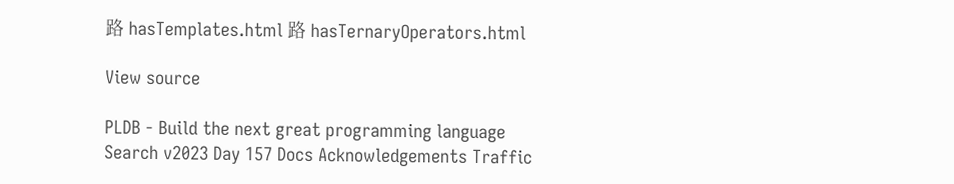路 hasTemplates.html 路 hasTernaryOperators.html

View source

PLDB - Build the next great programming language Search v2023 Day 157 Docs Acknowledgements Traffic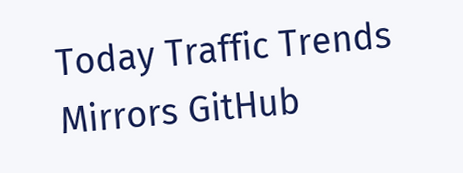Today Traffic Trends Mirrors GitHub